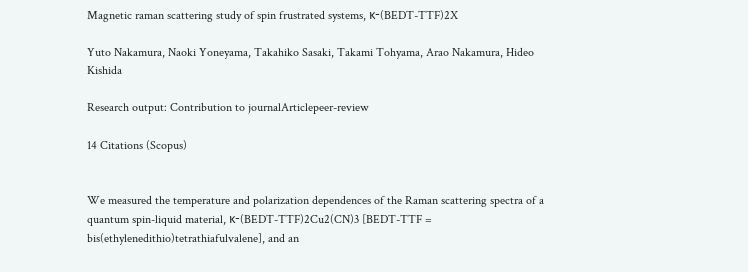Magnetic raman scattering study of spin frustrated systems, κ-(BEDT-TTF)2X

Yuto Nakamura, Naoki Yoneyama, Takahiko Sasaki, Takami Tohyama, Arao Nakamura, Hideo Kishida

Research output: Contribution to journalArticlepeer-review

14 Citations (Scopus)


We measured the temperature and polarization dependences of the Raman scattering spectra of a quantum spin-liquid material, κ-(BEDT-TTF)2Cu2(CN)3 [BEDT-TTF = bis(ethylenedithio)tetrathiafulvalene], and an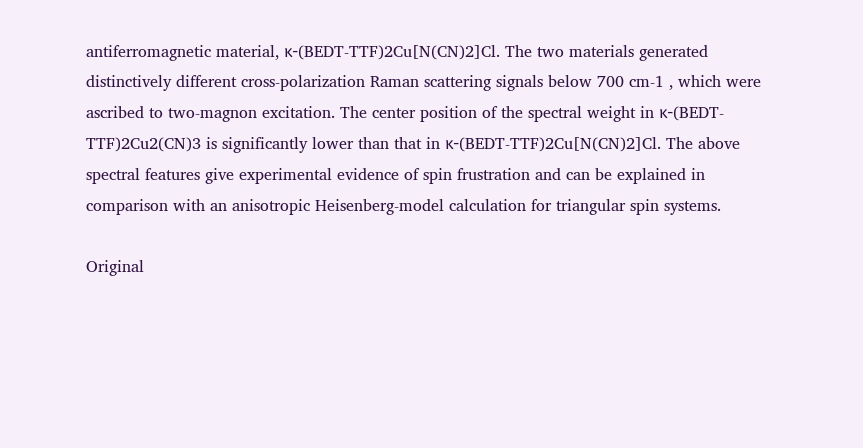antiferromagnetic material, κ-(BEDT-TTF)2Cu[N(CN)2]Cl. The two materials generated distinctively different cross-polarization Raman scattering signals below 700 cm-1 , which were ascribed to two-magnon excitation. The center position of the spectral weight in κ-(BEDT-TTF)2Cu2(CN)3 is significantly lower than that in κ-(BEDT-TTF)2Cu[N(CN)2]Cl. The above spectral features give experimental evidence of spin frustration and can be explained in comparison with an anisotropic Heisenberg-model calculation for triangular spin systems.

Original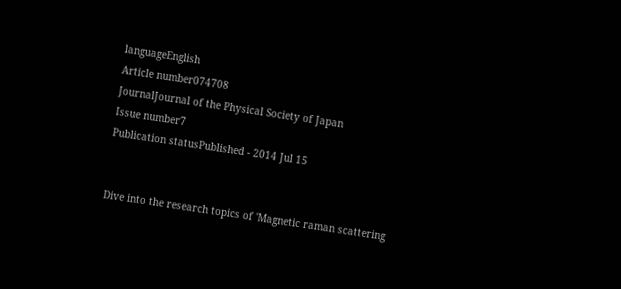languageEnglish
Article number074708
JournalJournal of the Physical Society of Japan
Issue number7
Publication statusPublished - 2014 Jul 15


Dive into the research topics of 'Magnetic raman scattering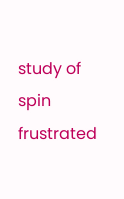study of spin frustrated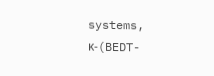systems, κ-(BEDT-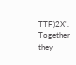TTF)2X'. Together they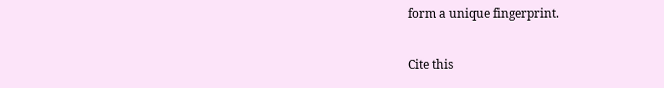form a unique fingerprint.

Cite this